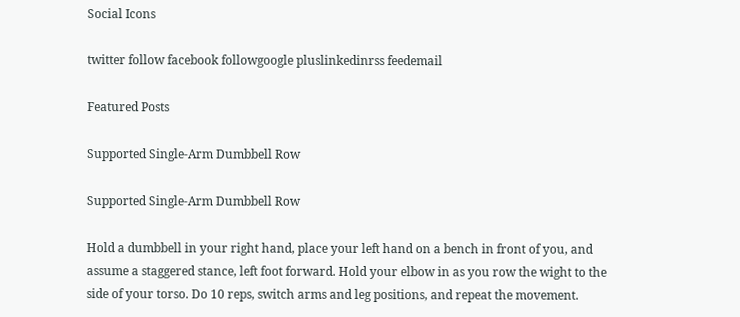Social Icons

twitter follow facebook followgoogle pluslinkedinrss feedemail

Featured Posts

Supported Single-Arm Dumbbell Row

Supported Single-Arm Dumbbell Row

Hold a dumbbell in your right hand, place your left hand on a bench in front of you, and assume a staggered stance, left foot forward. Hold your elbow in as you row the wight to the side of your torso. Do 10 reps, switch arms and leg positions, and repeat the movement.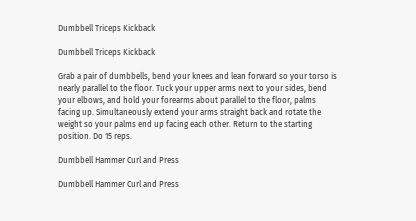Dumbbell Triceps Kickback

Dumbbell Triceps Kickback

Grab a pair of dumbbells, bend your knees and lean forward so your torso is nearly parallel to the floor. Tuck your upper arms next to your sides, bend your elbows, and hold your forearms about parallel to the floor, palms facing up. Simultaneously extend your arms straight back and rotate the weight so your palms end up facing each other. Return to the starting position. Do 15 reps.

Dumbbell Hammer Curl and Press

Dumbbell Hammer Curl and Press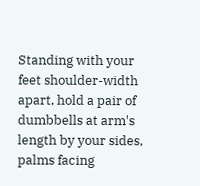Standing with your feet shoulder-width apart, hold a pair of dumbbells at arm's length by your sides, palms facing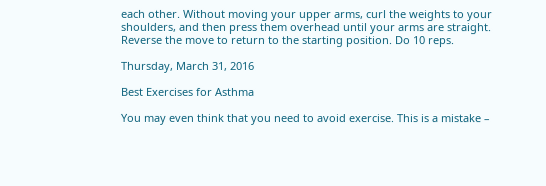each other. Without moving your upper arms, curl the weights to your shoulders, and then press them overhead until your arms are straight. Reverse the move to return to the starting position. Do 10 reps.

Thursday, March 31, 2016

Best Exercises for Asthma

You may even think that you need to avoid exercise. This is a mistake –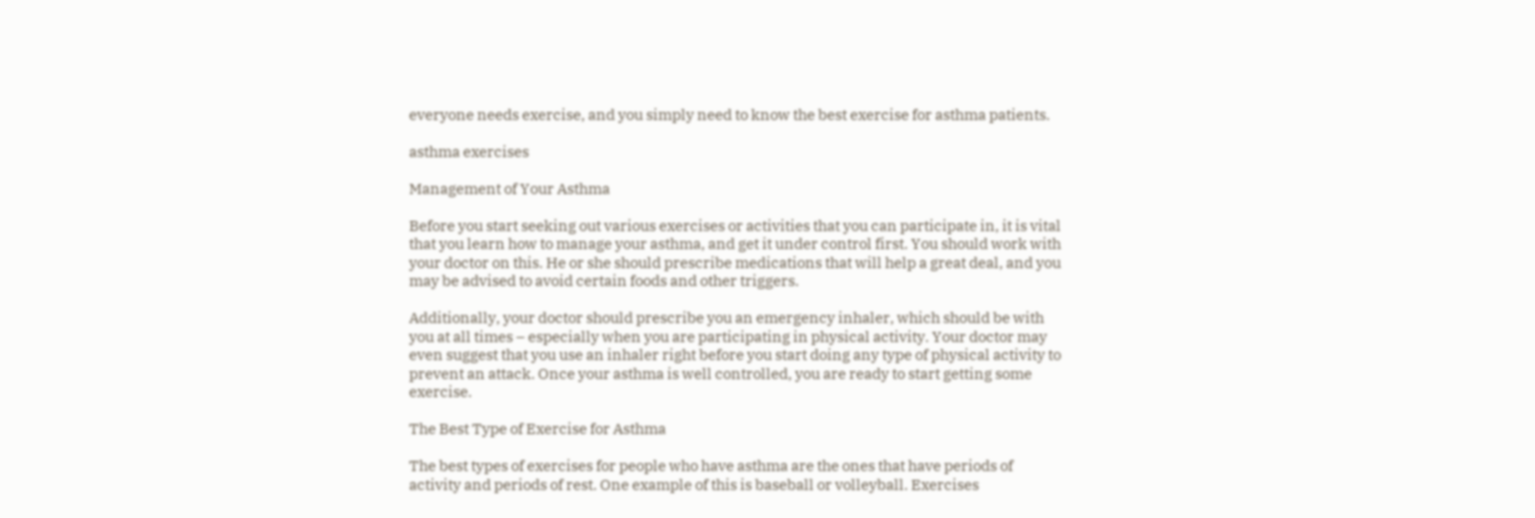everyone needs exercise, and you simply need to know the best exercise for asthma patients.

asthma exercises

Management of Your Asthma

Before you start seeking out various exercises or activities that you can participate in, it is vital that you learn how to manage your asthma, and get it under control first. You should work with your doctor on this. He or she should prescribe medications that will help a great deal, and you may be advised to avoid certain foods and other triggers.

Additionally, your doctor should prescribe you an emergency inhaler, which should be with you at all times – especially when you are participating in physical activity. Your doctor may even suggest that you use an inhaler right before you start doing any type of physical activity to prevent an attack. Once your asthma is well controlled, you are ready to start getting some exercise.

The Best Type of Exercise for Asthma

The best types of exercises for people who have asthma are the ones that have periods of activity and periods of rest. One example of this is baseball or volleyball. Exercises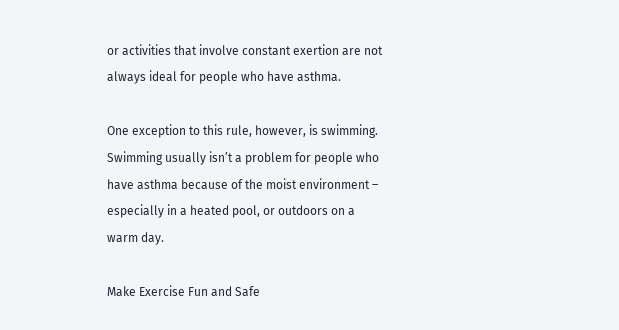or activities that involve constant exertion are not always ideal for people who have asthma.

One exception to this rule, however, is swimming. Swimming usually isn’t a problem for people who have asthma because of the moist environment – especially in a heated pool, or outdoors on a warm day.

Make Exercise Fun and Safe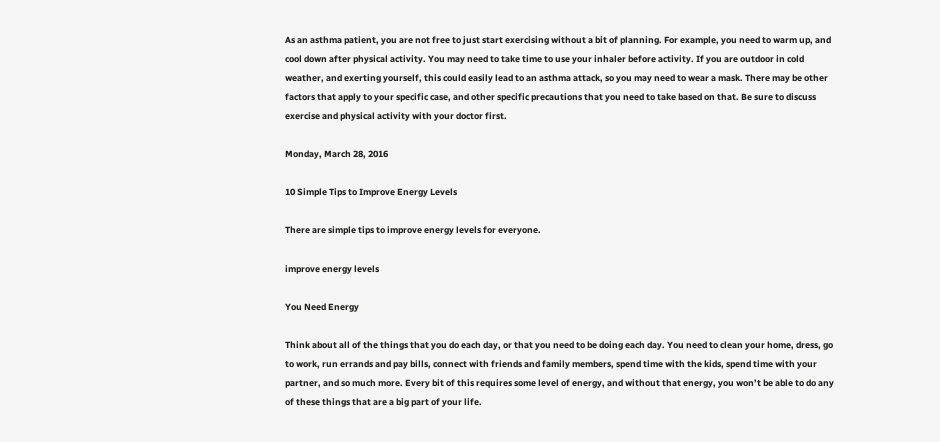As an asthma patient, you are not free to just start exercising without a bit of planning. For example, you need to warm up, and cool down after physical activity. You may need to take time to use your inhaler before activity. If you are outdoor in cold weather, and exerting yourself, this could easily lead to an asthma attack, so you may need to wear a mask. There may be other factors that apply to your specific case, and other specific precautions that you need to take based on that. Be sure to discuss exercise and physical activity with your doctor first.

Monday, March 28, 2016

10 Simple Tips to Improve Energy Levels

There are simple tips to improve energy levels for everyone.

improve energy levels

You Need Energy

Think about all of the things that you do each day, or that you need to be doing each day. You need to clean your home, dress, go to work, run errands and pay bills, connect with friends and family members, spend time with the kids, spend time with your partner, and so much more. Every bit of this requires some level of energy, and without that energy, you won’t be able to do any of these things that are a big part of your life.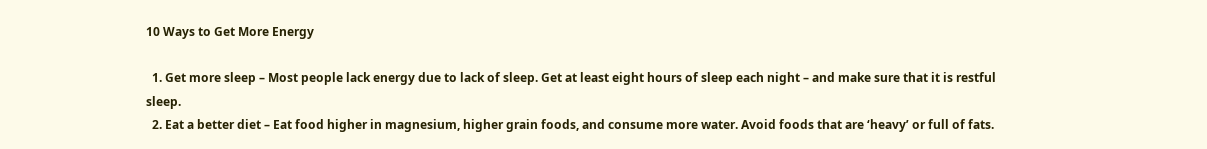10 Ways to Get More Energy

  1. Get more sleep – Most people lack energy due to lack of sleep. Get at least eight hours of sleep each night – and make sure that it is restful sleep.
  2. Eat a better diet – Eat food higher in magnesium, higher grain foods, and consume more water. Avoid foods that are ‘heavy’ or full of fats.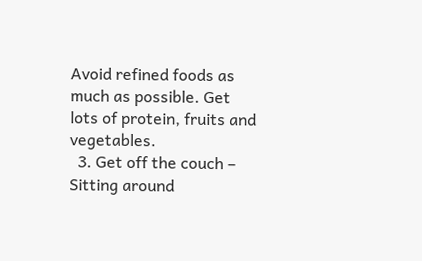Avoid refined foods as much as possible. Get lots of protein, fruits and vegetables.
  3. Get off the couch – Sitting around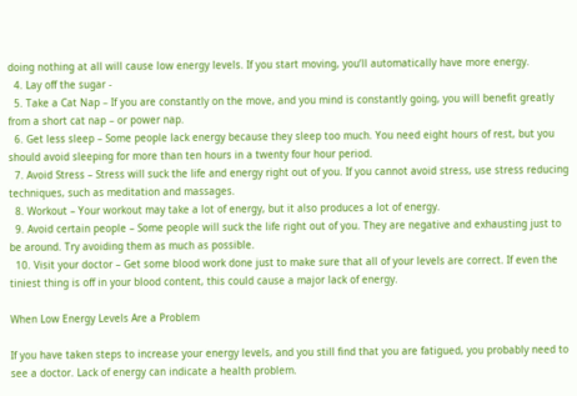doing nothing at all will cause low energy levels. If you start moving, you’ll automatically have more energy.
  4. Lay off the sugar -
  5. Take a Cat Nap – If you are constantly on the move, and you mind is constantly going, you will benefit greatly from a short cat nap – or power nap.
  6. Get less sleep – Some people lack energy because they sleep too much. You need eight hours of rest, but you should avoid sleeping for more than ten hours in a twenty four hour period.
  7. Avoid Stress – Stress will suck the life and energy right out of you. If you cannot avoid stress, use stress reducing techniques, such as meditation and massages.
  8. Workout – Your workout may take a lot of energy, but it also produces a lot of energy.
  9. Avoid certain people – Some people will suck the life right out of you. They are negative and exhausting just to be around. Try avoiding them as much as possible.
  10. Visit your doctor – Get some blood work done just to make sure that all of your levels are correct. If even the tiniest thing is off in your blood content, this could cause a major lack of energy.

When Low Energy Levels Are a Problem

If you have taken steps to increase your energy levels, and you still find that you are fatigued, you probably need to see a doctor. Lack of energy can indicate a health problem.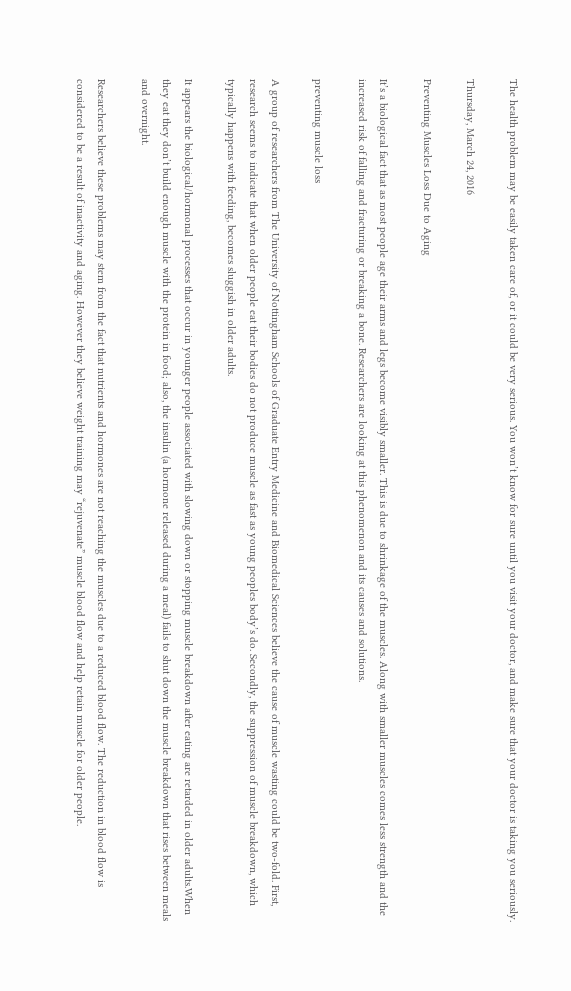The health problem may be easily taken care of, or it could be very serious. You won’t know for sure until you visit your doctor, and make sure that your doctor is taking you seriously.

Thursday, March 24, 2016

Preventing Muscles Loss Due to Aging

It’s a biological fact that as most people age their arms and legs become visibly smaller. This is due to shrinkage of the muscles. Along with smaller muscles comes less strength and the increased risk of falling and fracturing or breaking a bone. Researchers are looking at this phenomenon and its causes and solutions.

preventing muscle loss

A group of researchers from The University of Nottingham Schools of Graduate Entry Medicine and Biomedical Sciences believe the cause of muscle wasting could be two-fold. First, research seems to indicate that when older people eat their bodies do not produce muscle as fast as young peoples body’s do. Secondly, the suppression of muscle breakdown, which typically happens with feeding, becomes sluggish in older adults.

It appears the biological/hormonal processes that occur in younger people associated with slowing down or stopping muscle breakdown after eating are retarded in older adults.When they eat they don’t build enough muscle with the protein in food; also, the insulin (a hormone released during a meal) fails to shut down the muscle breakdown that rises between meals and overnight.

Researchers believe these problems may stem from the fact that nutrients and hormones are not reaching the muscles due to a reduced blood flow. The reduction in blood flow is considered to be a result of inactivity and aging. However they believe weight training may “rejuvenate” muscle blood flow and help retain muscle for older people.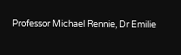Professor Michael Rennie, Dr Emilie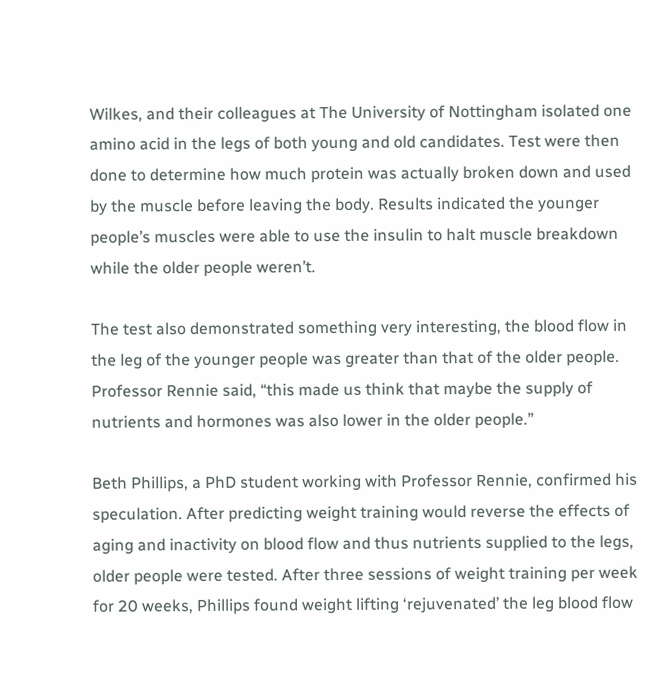Wilkes, and their colleagues at The University of Nottingham isolated one amino acid in the legs of both young and old candidates. Test were then done to determine how much protein was actually broken down and used by the muscle before leaving the body. Results indicated the younger people’s muscles were able to use the insulin to halt muscle breakdown while the older people weren’t.

The test also demonstrated something very interesting, the blood flow in the leg of the younger people was greater than that of the older people. Professor Rennie said, “this made us think that maybe the supply of nutrients and hormones was also lower in the older people.”

Beth Phillips, a PhD student working with Professor Rennie, confirmed his speculation. After predicting weight training would reverse the effects of aging and inactivity on blood flow and thus nutrients supplied to the legs, older people were tested. After three sessions of weight training per week for 20 weeks, Phillips found weight lifting ‘rejuvenated’ the leg blood flow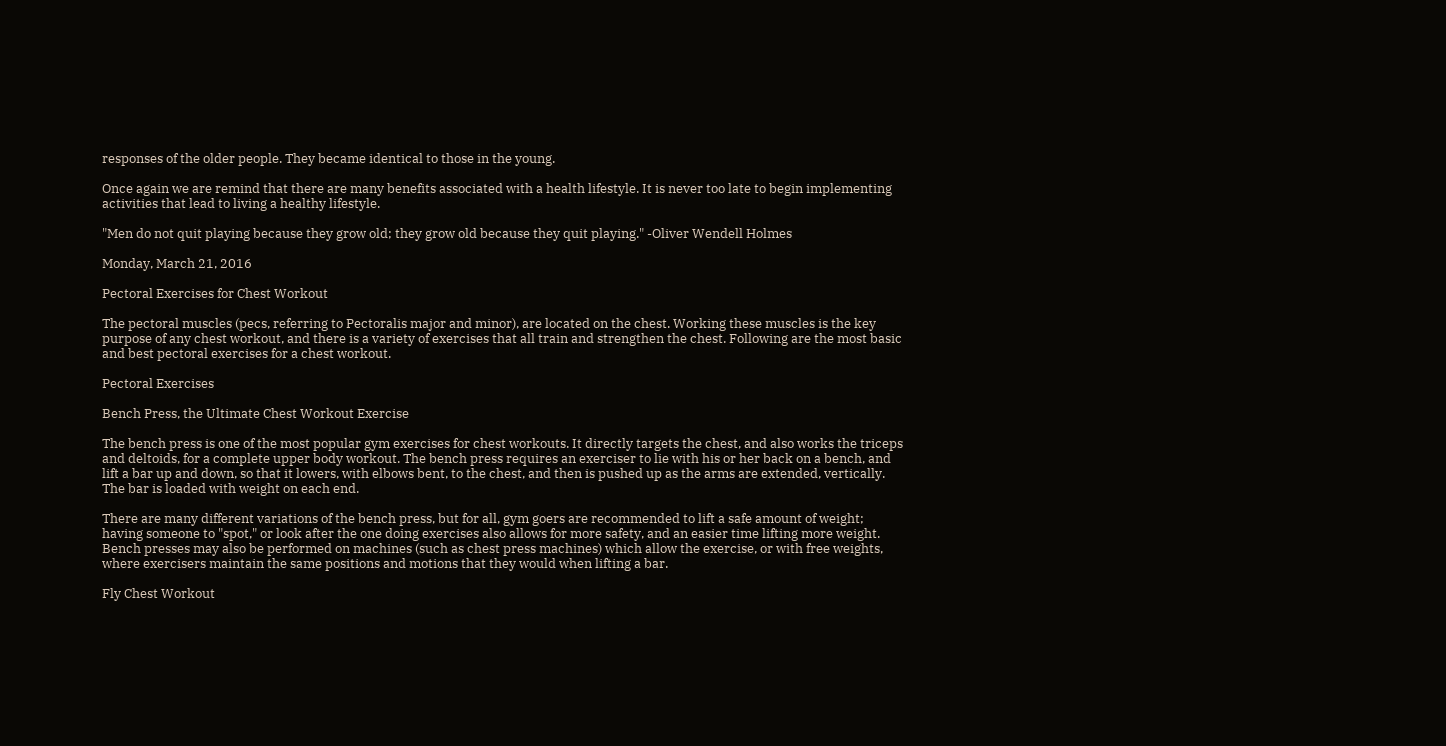responses of the older people. They became identical to those in the young.

Once again we are remind that there are many benefits associated with a health lifestyle. It is never too late to begin implementing activities that lead to living a healthy lifestyle.

"Men do not quit playing because they grow old; they grow old because they quit playing." -Oliver Wendell Holmes

Monday, March 21, 2016

Pectoral Exercises for Chest Workout

The pectoral muscles (pecs, referring to Pectoralis major and minor), are located on the chest. Working these muscles is the key purpose of any chest workout, and there is a variety of exercises that all train and strengthen the chest. Following are the most basic and best pectoral exercises for a chest workout.

Pectoral Exercises

Bench Press, the Ultimate Chest Workout Exercise

The bench press is one of the most popular gym exercises for chest workouts. It directly targets the chest, and also works the triceps and deltoids, for a complete upper body workout. The bench press requires an exerciser to lie with his or her back on a bench, and lift a bar up and down, so that it lowers, with elbows bent, to the chest, and then is pushed up as the arms are extended, vertically. The bar is loaded with weight on each end.

There are many different variations of the bench press, but for all, gym goers are recommended to lift a safe amount of weight; having someone to "spot," or look after the one doing exercises also allows for more safety, and an easier time lifting more weight. Bench presses may also be performed on machines (such as chest press machines) which allow the exercise, or with free weights, where exercisers maintain the same positions and motions that they would when lifting a bar.

Fly Chest Workout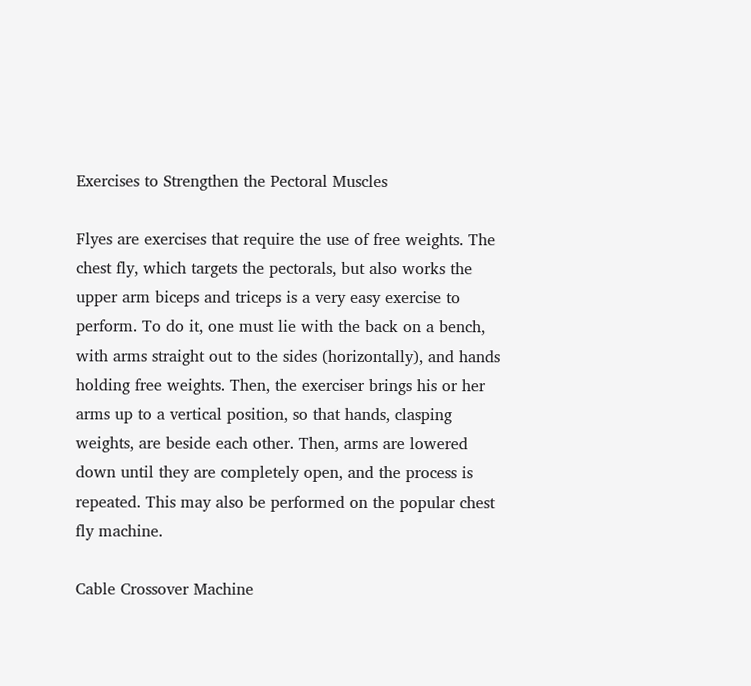Exercises to Strengthen the Pectoral Muscles

Flyes are exercises that require the use of free weights. The chest fly, which targets the pectorals, but also works the upper arm biceps and triceps is a very easy exercise to perform. To do it, one must lie with the back on a bench, with arms straight out to the sides (horizontally), and hands holding free weights. Then, the exerciser brings his or her arms up to a vertical position, so that hands, clasping weights, are beside each other. Then, arms are lowered down until they are completely open, and the process is repeated. This may also be performed on the popular chest fly machine.

Cable Crossover Machine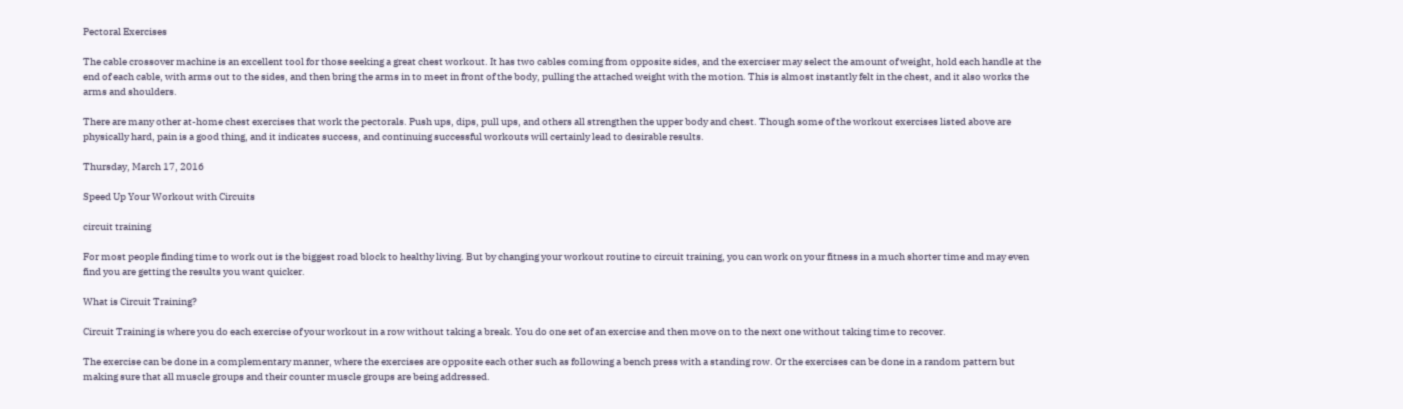Pectoral Exercises

The cable crossover machine is an excellent tool for those seeking a great chest workout. It has two cables coming from opposite sides, and the exerciser may select the amount of weight, hold each handle at the end of each cable, with arms out to the sides, and then bring the arms in to meet in front of the body, pulling the attached weight with the motion. This is almost instantly felt in the chest, and it also works the arms and shoulders.

There are many other at-home chest exercises that work the pectorals. Push ups, dips, pull ups, and others all strengthen the upper body and chest. Though some of the workout exercises listed above are physically hard, pain is a good thing, and it indicates success, and continuing successful workouts will certainly lead to desirable results.

Thursday, March 17, 2016

Speed Up Your Workout with Circuits

circuit training

For most people finding time to work out is the biggest road block to healthy living. But by changing your workout routine to circuit training, you can work on your fitness in a much shorter time and may even find you are getting the results you want quicker.

What is Circuit Training?

Circuit Training is where you do each exercise of your workout in a row without taking a break. You do one set of an exercise and then move on to the next one without taking time to recover.

The exercise can be done in a complementary manner, where the exercises are opposite each other such as following a bench press with a standing row. Or the exercises can be done in a random pattern but making sure that all muscle groups and their counter muscle groups are being addressed.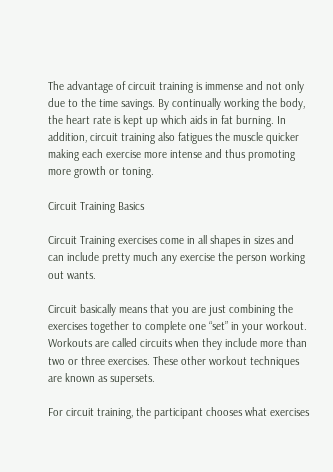The advantage of circuit training is immense and not only due to the time savings. By continually working the body, the heart rate is kept up which aids in fat burning. In addition, circuit training also fatigues the muscle quicker making each exercise more intense and thus promoting more growth or toning.

Circuit Training Basics

Circuit Training exercises come in all shapes in sizes and can include pretty much any exercise the person working out wants.

Circuit basically means that you are just combining the exercises together to complete one “set” in your workout. Workouts are called circuits when they include more than two or three exercises. These other workout techniques are known as supersets.

For circuit training, the participant chooses what exercises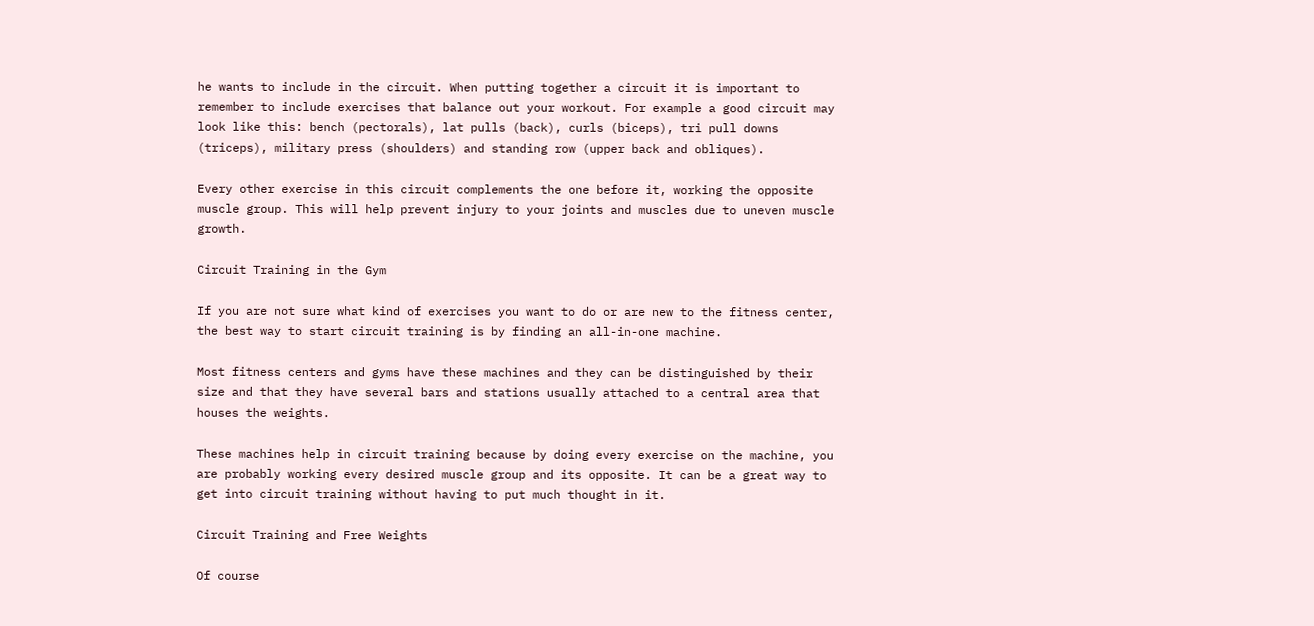he wants to include in the circuit. When putting together a circuit it is important to remember to include exercises that balance out your workout. For example a good circuit may look like this: bench (pectorals), lat pulls (back), curls (biceps), tri pull downs (triceps), military press (shoulders) and standing row (upper back and obliques).

Every other exercise in this circuit complements the one before it, working the opposite muscle group. This will help prevent injury to your joints and muscles due to uneven muscle growth.

Circuit Training in the Gym

If you are not sure what kind of exercises you want to do or are new to the fitness center, the best way to start circuit training is by finding an all-in-one machine.

Most fitness centers and gyms have these machines and they can be distinguished by their size and that they have several bars and stations usually attached to a central area that houses the weights.

These machines help in circuit training because by doing every exercise on the machine, you are probably working every desired muscle group and its opposite. It can be a great way to get into circuit training without having to put much thought in it.

Circuit Training and Free Weights

Of course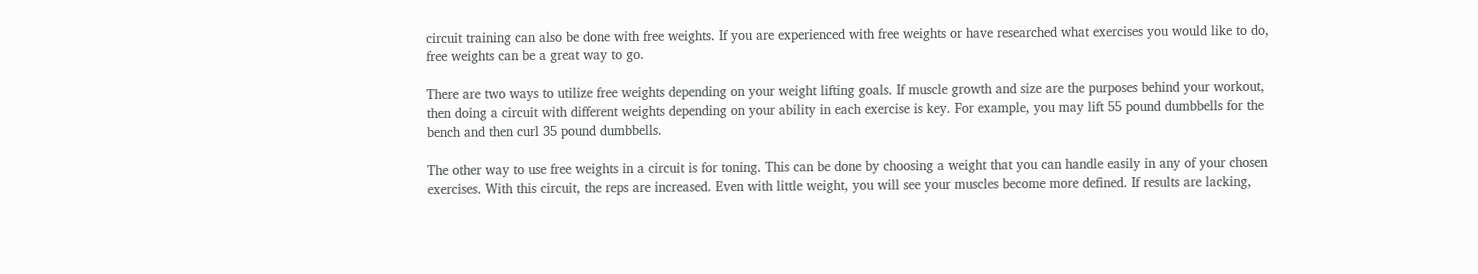circuit training can also be done with free weights. If you are experienced with free weights or have researched what exercises you would like to do, free weights can be a great way to go.

There are two ways to utilize free weights depending on your weight lifting goals. If muscle growth and size are the purposes behind your workout, then doing a circuit with different weights depending on your ability in each exercise is key. For example, you may lift 55 pound dumbbells for the bench and then curl 35 pound dumbbells.

The other way to use free weights in a circuit is for toning. This can be done by choosing a weight that you can handle easily in any of your chosen exercises. With this circuit, the reps are increased. Even with little weight, you will see your muscles become more defined. If results are lacking,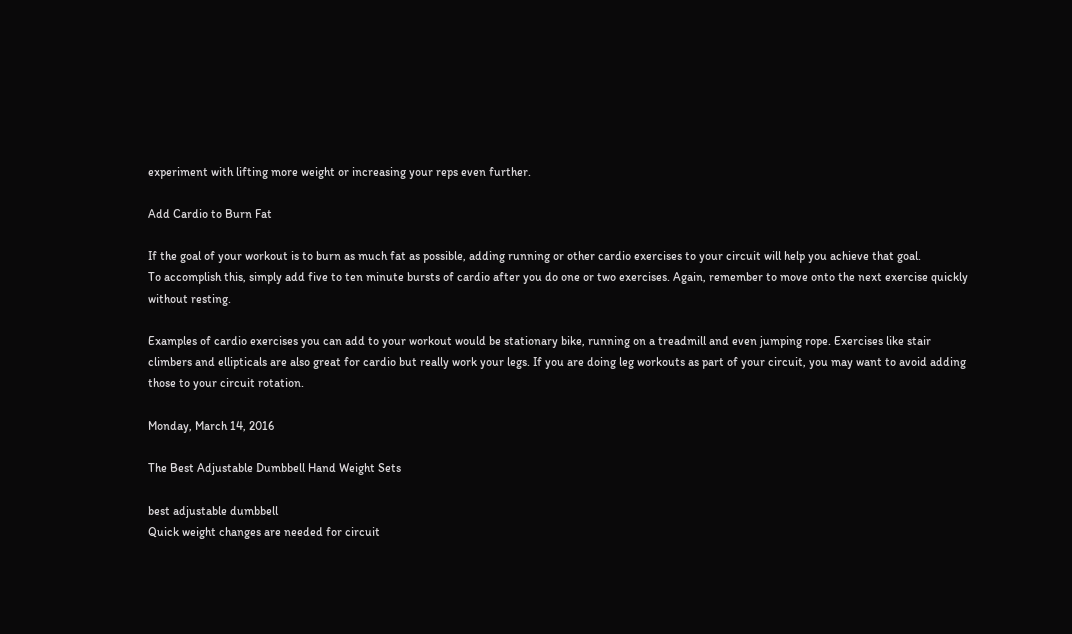experiment with lifting more weight or increasing your reps even further.

Add Cardio to Burn Fat

If the goal of your workout is to burn as much fat as possible, adding running or other cardio exercises to your circuit will help you achieve that goal.
To accomplish this, simply add five to ten minute bursts of cardio after you do one or two exercises. Again, remember to move onto the next exercise quickly without resting.

Examples of cardio exercises you can add to your workout would be stationary bike, running on a treadmill and even jumping rope. Exercises like stair climbers and ellipticals are also great for cardio but really work your legs. If you are doing leg workouts as part of your circuit, you may want to avoid adding those to your circuit rotation.

Monday, March 14, 2016

The Best Adjustable Dumbbell Hand Weight Sets

best adjustable dumbbell
Quick weight changes are needed for circuit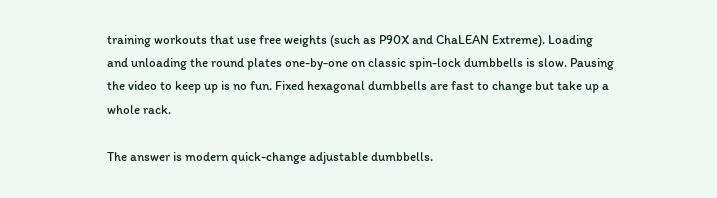training workouts that use free weights (such as P90X and ChaLEAN Extreme). Loading and unloading the round plates one-by-one on classic spin-lock dumbbells is slow. Pausing the video to keep up is no fun. Fixed hexagonal dumbbells are fast to change but take up a whole rack.

The answer is modern quick-change adjustable dumbbells.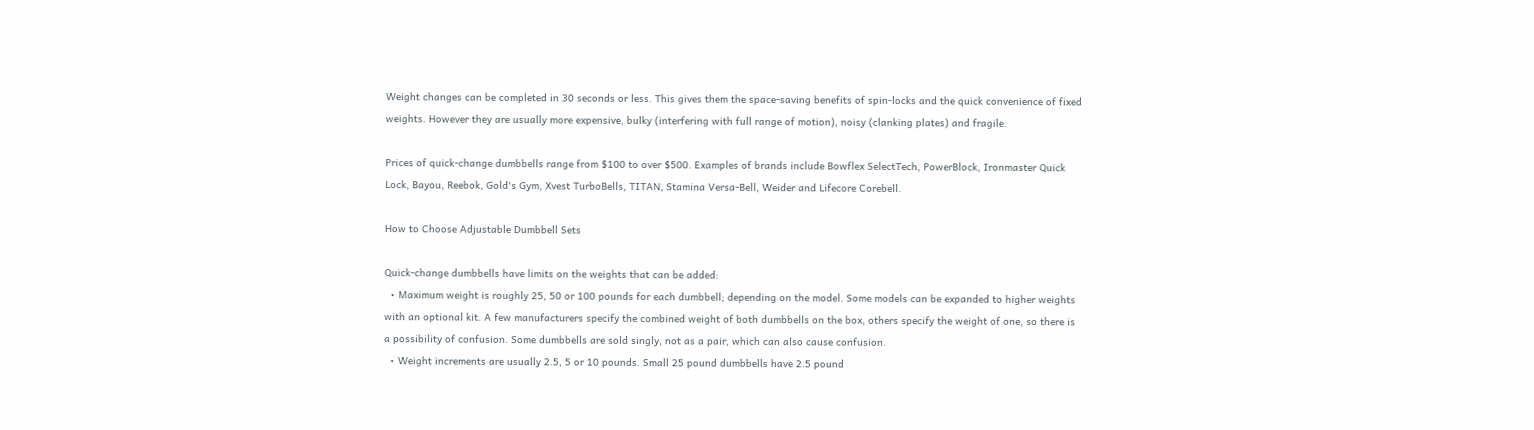Weight changes can be completed in 30 seconds or less. This gives them the space-saving benefits of spin-locks and the quick convenience of fixed weights. However they are usually more expensive, bulky (interfering with full range of motion), noisy (clanking plates) and fragile.

Prices of quick-change dumbbells range from $100 to over $500. Examples of brands include Bowflex SelectTech, PowerBlock, Ironmaster Quick Lock, Bayou, Reebok, Gold's Gym, Xvest TurboBells, TITAN, Stamina Versa-Bell, Weider and Lifecore Corebell.

How to Choose Adjustable Dumbbell Sets

Quick-change dumbbells have limits on the weights that can be added:
  • Maximum weight is roughly 25, 50 or 100 pounds for each dumbbell; depending on the model. Some models can be expanded to higher weights with an optional kit. A few manufacturers specify the combined weight of both dumbbells on the box, others specify the weight of one, so there is a possibility of confusion. Some dumbbells are sold singly, not as a pair, which can also cause confusion.
  • Weight increments are usually 2.5, 5 or 10 pounds. Small 25 pound dumbbells have 2.5 pound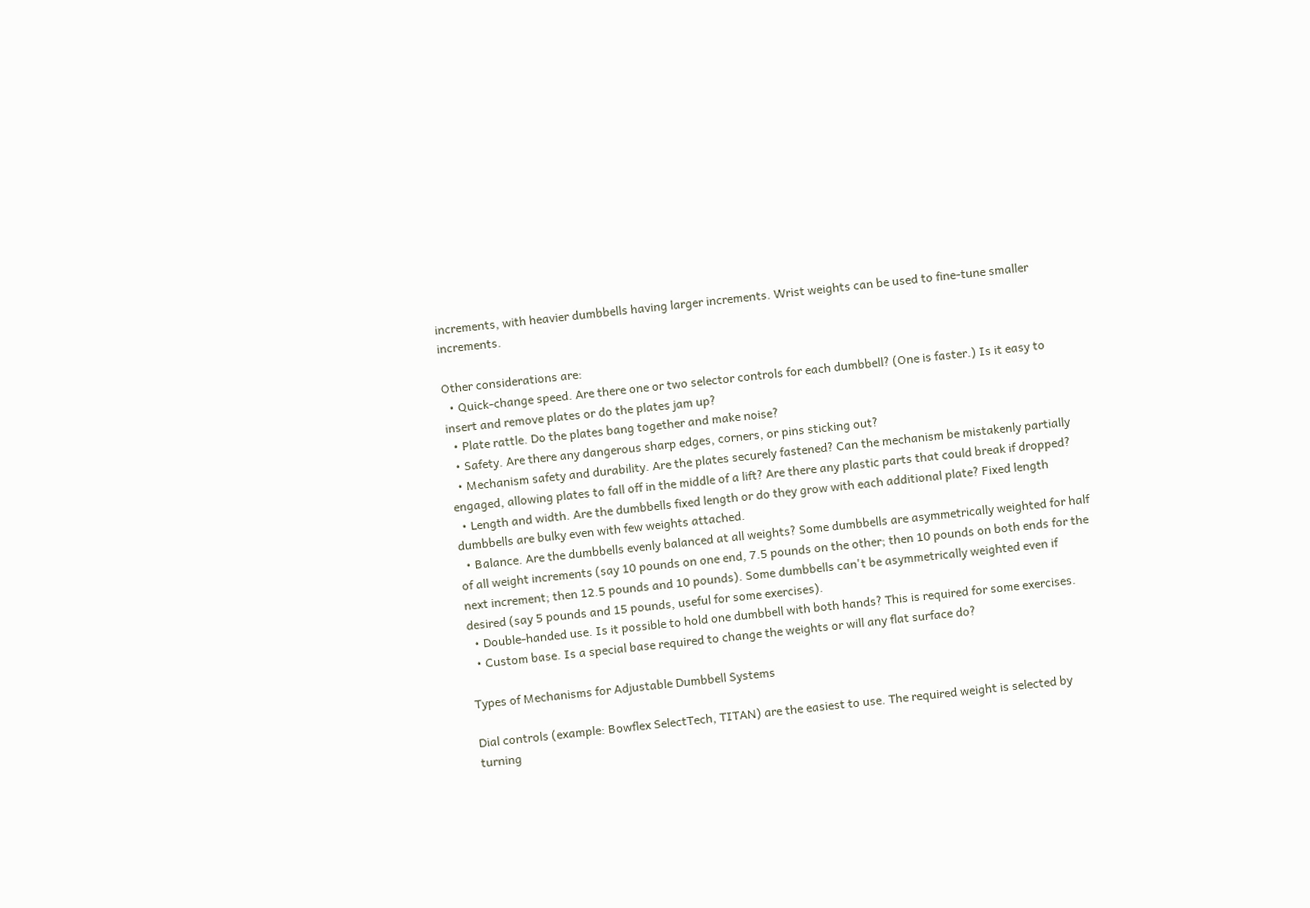increments, with heavier dumbbells having larger increments. Wrist weights can be used to fine-tune smaller increments.

Other considerations are:
  • Quick-change speed. Are there one or two selector controls for each dumbbell? (One is faster.) Is it easy to insert and remove plates or do the plates jam up?
  • Plate rattle. Do the plates bang together and make noise?
  • Safety. Are there any dangerous sharp edges, corners, or pins sticking out?
  • Mechanism safety and durability. Are the plates securely fastened? Can the mechanism be mistakenly partially engaged, allowing plates to fall off in the middle of a lift? Are there any plastic parts that could break if dropped?
  • Length and width. Are the dumbbells fixed length or do they grow with each additional plate? Fixed length dumbbells are bulky even with few weights attached.
  • Balance. Are the dumbbells evenly balanced at all weights? Some dumbbells are asymmetrically weighted for half of all weight increments (say 10 pounds on one end, 7.5 pounds on the other; then 10 pounds on both ends for the next increment; then 12.5 pounds and 10 pounds). Some dumbbells can't be asymmetrically weighted even if desired (say 5 pounds and 15 pounds, useful for some exercises).
  • Double-handed use. Is it possible to hold one dumbbell with both hands? This is required for some exercises.
  • Custom base. Is a special base required to change the weights or will any flat surface do?

Types of Mechanisms for Adjustable Dumbbell Systems

Dial controls (example: Bowflex SelectTech, TITAN) are the easiest to use. The required weight is selected by turning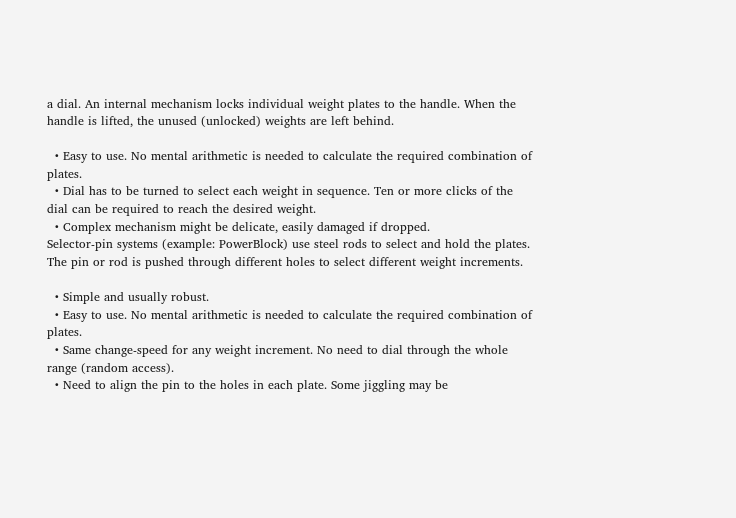a dial. An internal mechanism locks individual weight plates to the handle. When the handle is lifted, the unused (unlocked) weights are left behind.

  • Easy to use. No mental arithmetic is needed to calculate the required combination of plates.
  • Dial has to be turned to select each weight in sequence. Ten or more clicks of the dial can be required to reach the desired weight.
  • Complex mechanism might be delicate, easily damaged if dropped.
Selector-pin systems (example: PowerBlock) use steel rods to select and hold the plates. The pin or rod is pushed through different holes to select different weight increments.

  • Simple and usually robust.
  • Easy to use. No mental arithmetic is needed to calculate the required combination of plates.
  • Same change-speed for any weight increment. No need to dial through the whole range (random access).
  • Need to align the pin to the holes in each plate. Some jiggling may be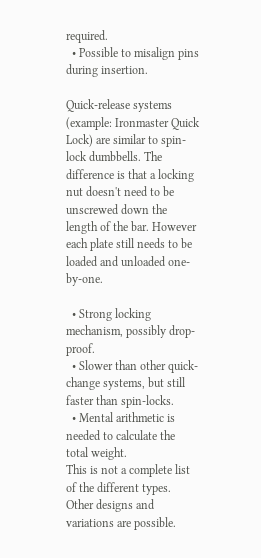required.
  • Possible to misalign pins during insertion.

Quick-release systems (example: Ironmaster Quick Lock) are similar to spin-lock dumbbells. The difference is that a locking nut doesn't need to be unscrewed down the length of the bar. However each plate still needs to be loaded and unloaded one-by-one.

  • Strong locking mechanism, possibly drop-proof.
  • Slower than other quick-change systems, but still faster than spin-locks.
  • Mental arithmetic is needed to calculate the total weight.
This is not a complete list of the different types. Other designs and variations are possible.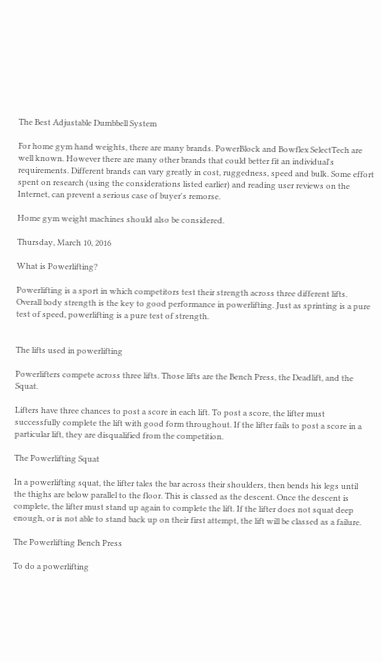The Best Adjustable Dumbbell System

For home gym hand weights, there are many brands. PowerBlock and Bowflex SelectTech are well known. However there are many other brands that could better fit an individual's requirements. Different brands can vary greatly in cost, ruggedness, speed and bulk. Some effort spent on research (using the considerations listed earlier) and reading user reviews on the Internet, can prevent a serious case of buyer's remorse.

Home gym weight machines should also be considered.

Thursday, March 10, 2016

What is Powerlifting?

Powerlifting is a sport in which competitors test their strength across three different lifts. Overall body strength is the key to good performance in powerlifting. Just as sprinting is a pure test of speed, powerlifting is a pure test of strength.


The lifts used in powerlifting

Powerlifters compete across three lifts. Those lifts are the Bench Press, the Deadlift, and the Squat.

Lifters have three chances to post a score in each lift. To post a score, the lifter must successfully complete the lift with good form throughout. If the lifter fails to post a score in a particular lift, they are disqualified from the competition.

The Powerlifting Squat

In a powerlifting squat, the lifter tales the bar across their shoulders, then bends his legs until the thighs are below parallel to the floor. This is classed as the descent. Once the descent is complete, the lifter must stand up again to complete the lift. If the lifter does not squat deep enough, or is not able to stand back up on their first attempt, the lift will be classed as a failure.

The Powerlifting Bench Press

To do a powerlifting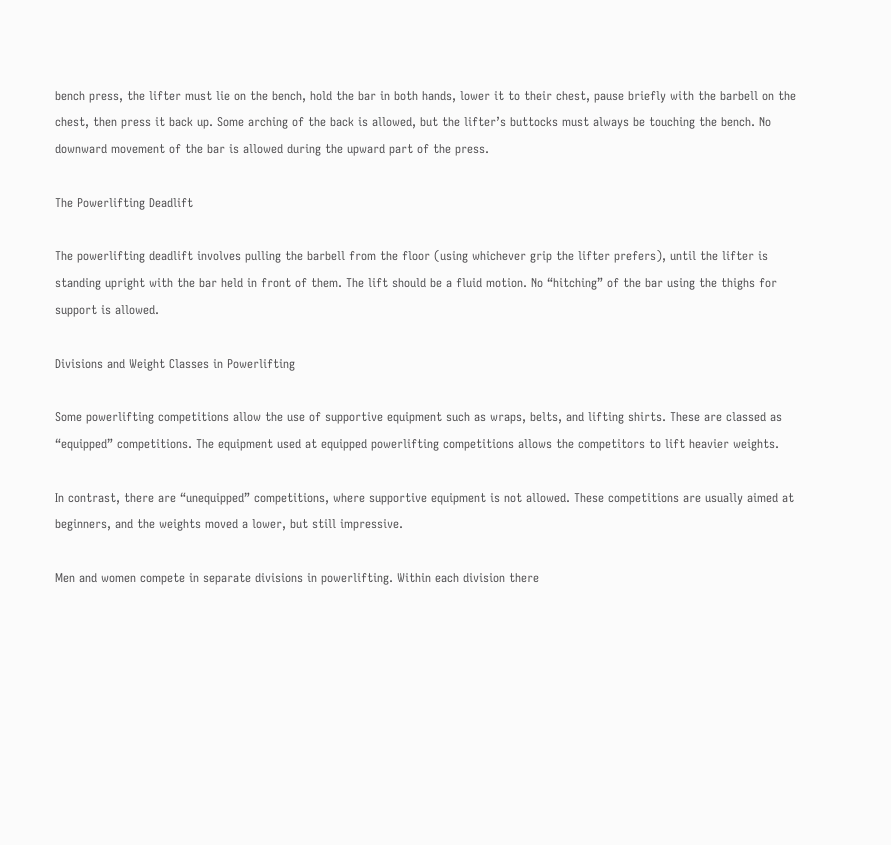bench press, the lifter must lie on the bench, hold the bar in both hands, lower it to their chest, pause briefly with the barbell on the chest, then press it back up. Some arching of the back is allowed, but the lifter’s buttocks must always be touching the bench. No downward movement of the bar is allowed during the upward part of the press.

The Powerlifting Deadlift

The powerlifting deadlift involves pulling the barbell from the floor (using whichever grip the lifter prefers), until the lifter is standing upright with the bar held in front of them. The lift should be a fluid motion. No “hitching” of the bar using the thighs for support is allowed.

Divisions and Weight Classes in Powerlifting

Some powerlifting competitions allow the use of supportive equipment such as wraps, belts, and lifting shirts. These are classed as “equipped” competitions. The equipment used at equipped powerlifting competitions allows the competitors to lift heavier weights.

In contrast, there are “unequipped” competitions, where supportive equipment is not allowed. These competitions are usually aimed at beginners, and the weights moved a lower, but still impressive.

Men and women compete in separate divisions in powerlifting. Within each division there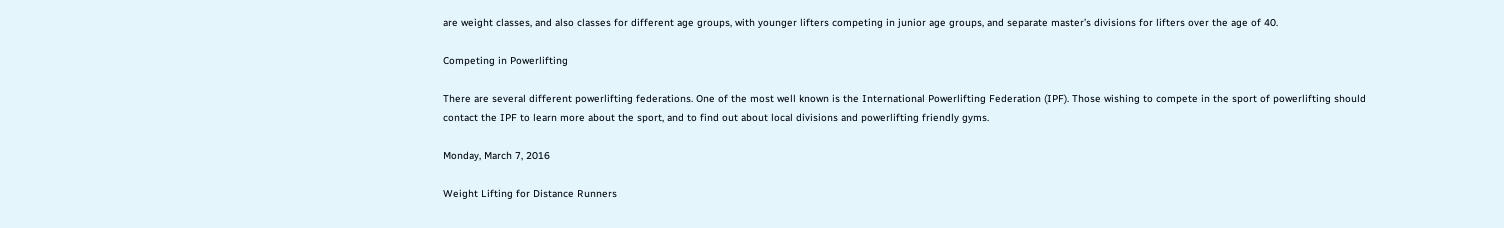are weight classes, and also classes for different age groups, with younger lifters competing in junior age groups, and separate master’s divisions for lifters over the age of 40.

Competing in Powerlifting

There are several different powerlifting federations. One of the most well known is the International Powerlifting Federation (IPF). Those wishing to compete in the sport of powerlifting should contact the IPF to learn more about the sport, and to find out about local divisions and powerlifting friendly gyms.

Monday, March 7, 2016

Weight Lifting for Distance Runners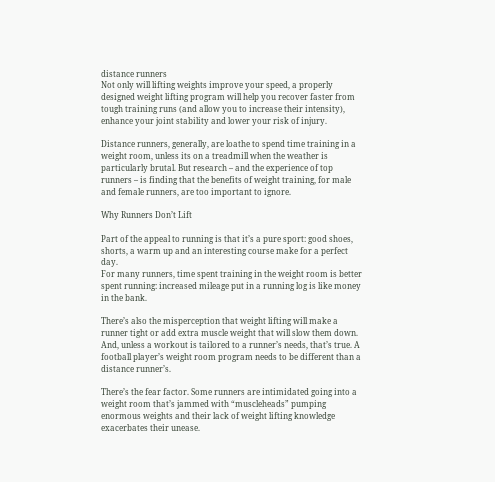distance runners
Not only will lifting weights improve your speed, a properly designed weight lifting program will help you recover faster from tough training runs (and allow you to increase their intensity), enhance your joint stability and lower your risk of injury.

Distance runners, generally, are loathe to spend time training in a weight room, unless its on a treadmill when the weather is particularly brutal. But research – and the experience of top runners – is finding that the benefits of weight training, for male and female runners, are too important to ignore.

Why Runners Don’t Lift

Part of the appeal to running is that it’s a pure sport: good shoes, shorts, a warm up and an interesting course make for a perfect day.
For many runners, time spent training in the weight room is better spent running: increased mileage put in a running log is like money in the bank.

There’s also the misperception that weight lifting will make a runner tight or add extra muscle weight that will slow them down. And, unless a workout is tailored to a runner’s needs, that’s true. A football player’s weight room program needs to be different than a distance runner’s.

There’s the fear factor. Some runners are intimidated going into a weight room that’s jammed with “muscleheads” pumping enormous weights and their lack of weight lifting knowledge exacerbates their unease.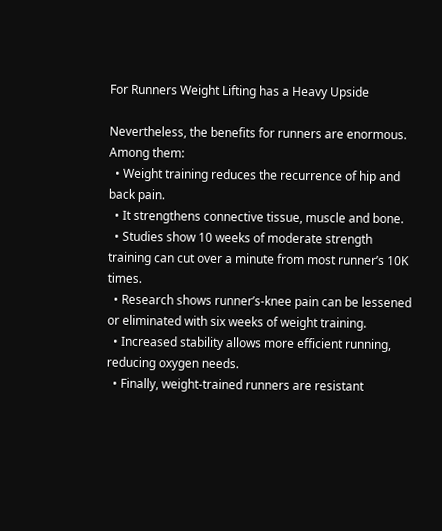For Runners Weight Lifting has a Heavy Upside

Nevertheless, the benefits for runners are enormous. Among them:
  • Weight training reduces the recurrence of hip and back pain.
  • It strengthens connective tissue, muscle and bone.
  • Studies show 10 weeks of moderate strength training can cut over a minute from most runner’s 10K times.
  • Research shows runner’s-knee pain can be lessened or eliminated with six weeks of weight training.
  • Increased stability allows more efficient running, reducing oxygen needs.
  • Finally, weight-trained runners are resistant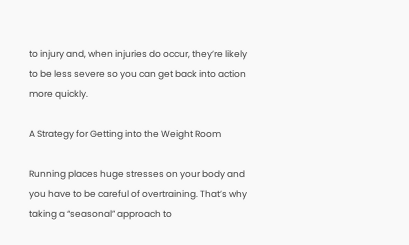to injury and, when injuries do occur, they’re likely to be less severe so you can get back into action more quickly.

A Strategy for Getting into the Weight Room

Running places huge stresses on your body and you have to be careful of overtraining. That’s why taking a “seasonal” approach to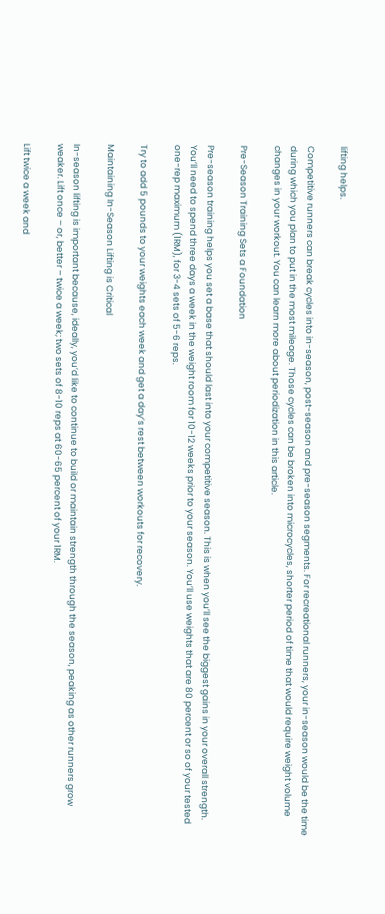lifting helps.

Competitive runners can break cycles into in-season, post-season and pre-season segments. For recreational runners, your in-season would be the time during which you plan to put in the most mileage. Those cycles can be broken into microcycles, shorter period of time that would require weight volume changes in your workout. You can learn more about periodization in this article.

Pre-Season Training Sets a Foundation

Pre-season training helps you set a base that should last into your competitive season. This is when you’ll see the biggest gains in your overall strength.
You’ll need to spend three days a week in the weight room for 10-12 weeks prior to your season. You’ll use weights that are 80 percent or so of your tested one-rep maximum (1RM), for 3-4 sets of 5-6 reps.

Try to add 5 pounds to your weights each week and get a day’s rest between workouts for recovery.

Maintaining In-Season Lifting is Critical

In-season lifting is important because, ideally, you’d like to continue to build or maintain strength through the season, peaking as other runners grow weaker. Lift once – or, better – twice a week; two sets of 8-10 reps at 60-65 percent of your 1RM.

Lift twice a week and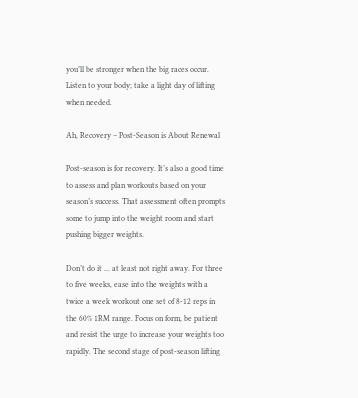you’ll be stronger when the big races occur. Listen to your body; take a light day of lifting when needed.

Ah, Recovery – Post-Season is About Renewal

Post-season is for recovery. It’s also a good time to assess and plan workouts based on your season’s success. That assessment often prompts some to jump into the weight room and start pushing bigger weights.

Don’t do it ... at least not right away. For three to five weeks, ease into the weights with a twice a week workout one set of 8-12 reps in the 60% 1RM range. Focus on form, be patient and resist the urge to increase your weights too rapidly. The second stage of post-season lifting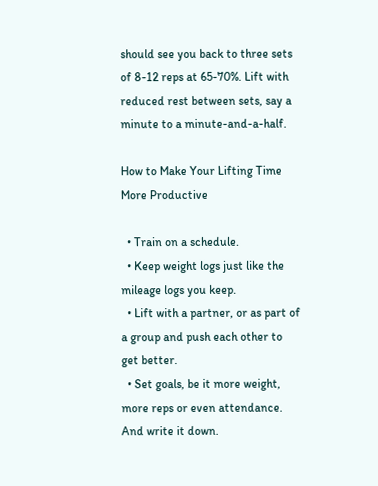should see you back to three sets of 8-12 reps at 65-70%. Lift with reduced rest between sets, say a minute to a minute-and-a-half.

How to Make Your Lifting Time More Productive

  • Train on a schedule.
  • Keep weight logs just like the mileage logs you keep.
  • Lift with a partner, or as part of a group and push each other to get better.
  • Set goals, be it more weight, more reps or even attendance. And write it down.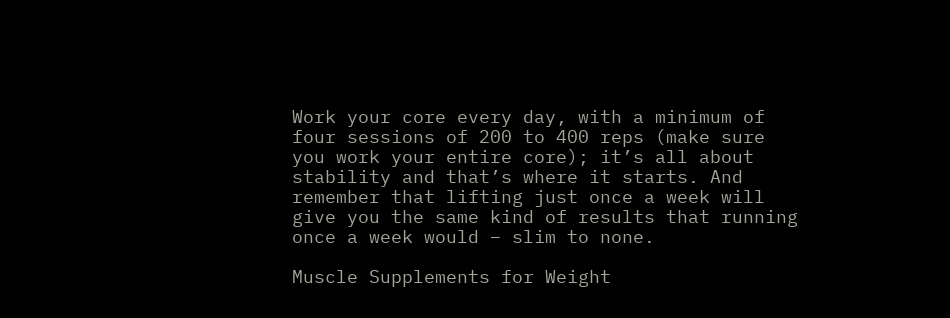Work your core every day, with a minimum of four sessions of 200 to 400 reps (make sure you work your entire core); it’s all about stability and that’s where it starts. And remember that lifting just once a week will give you the same kind of results that running once a week would – slim to none.

Muscle Supplements for Weight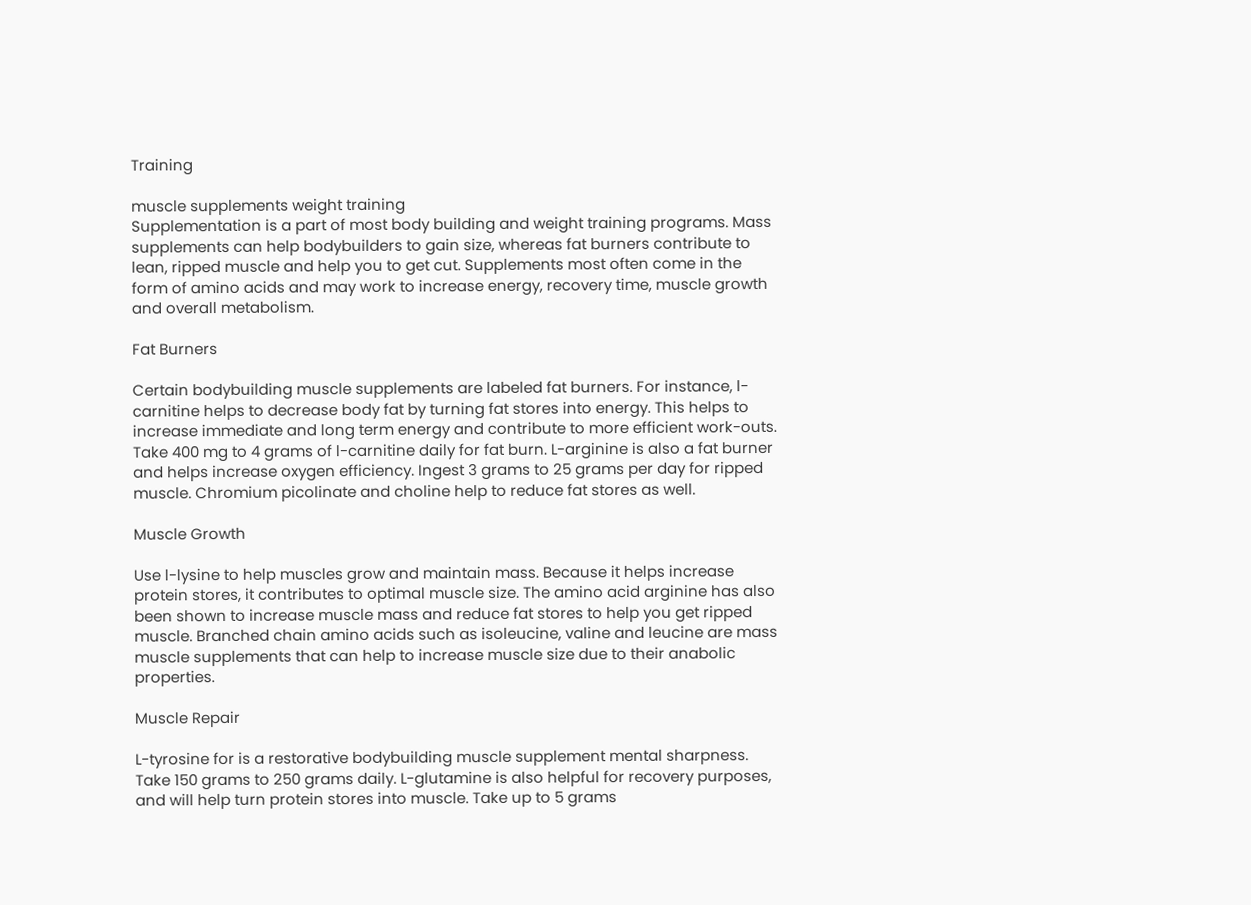Training

muscle supplements weight training
Supplementation is a part of most body building and weight training programs. Mass supplements can help bodybuilders to gain size, whereas fat burners contribute to lean, ripped muscle and help you to get cut. Supplements most often come in the form of amino acids and may work to increase energy, recovery time, muscle growth and overall metabolism.

Fat Burners

Certain bodybuilding muscle supplements are labeled fat burners. For instance, l-carnitine helps to decrease body fat by turning fat stores into energy. This helps to increase immediate and long term energy and contribute to more efficient work-outs. Take 400 mg to 4 grams of l-carnitine daily for fat burn. L-arginine is also a fat burner and helps increase oxygen efficiency. Ingest 3 grams to 25 grams per day for ripped muscle. Chromium picolinate and choline help to reduce fat stores as well.

Muscle Growth

Use l-lysine to help muscles grow and maintain mass. Because it helps increase protein stores, it contributes to optimal muscle size. The amino acid arginine has also been shown to increase muscle mass and reduce fat stores to help you get ripped muscle. Branched chain amino acids such as isoleucine, valine and leucine are mass muscle supplements that can help to increase muscle size due to their anabolic properties.

Muscle Repair

L-tyrosine for is a restorative bodybuilding muscle supplement mental sharpness. Take 150 grams to 250 grams daily. L-glutamine is also helpful for recovery purposes, and will help turn protein stores into muscle. Take up to 5 grams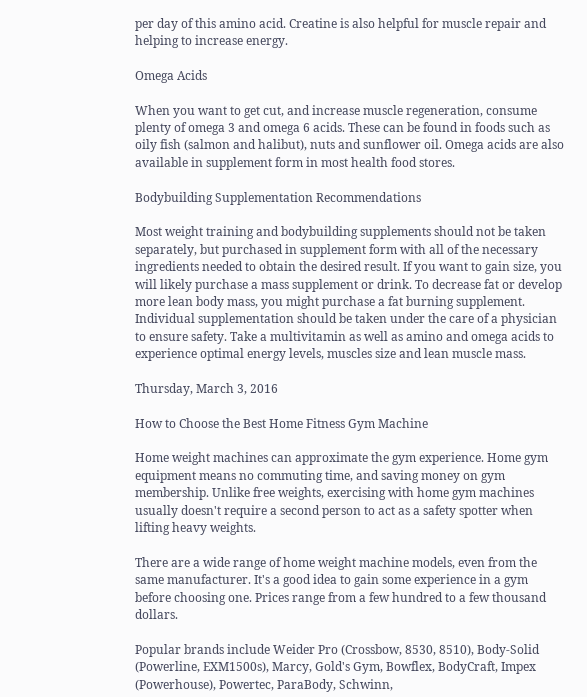per day of this amino acid. Creatine is also helpful for muscle repair and helping to increase energy.

Omega Acids

When you want to get cut, and increase muscle regeneration, consume plenty of omega 3 and omega 6 acids. These can be found in foods such as oily fish (salmon and halibut), nuts and sunflower oil. Omega acids are also available in supplement form in most health food stores.

Bodybuilding Supplementation Recommendations

Most weight training and bodybuilding supplements should not be taken separately, but purchased in supplement form with all of the necessary ingredients needed to obtain the desired result. If you want to gain size, you will likely purchase a mass supplement or drink. To decrease fat or develop more lean body mass, you might purchase a fat burning supplement. Individual supplementation should be taken under the care of a physician to ensure safety. Take a multivitamin as well as amino and omega acids to experience optimal energy levels, muscles size and lean muscle mass.

Thursday, March 3, 2016

How to Choose the Best Home Fitness Gym Machine

Home weight machines can approximate the gym experience. Home gym equipment means no commuting time, and saving money on gym membership. Unlike free weights, exercising with home gym machines usually doesn't require a second person to act as a safety spotter when lifting heavy weights.

There are a wide range of home weight machine models, even from the same manufacturer. It's a good idea to gain some experience in a gym before choosing one. Prices range from a few hundred to a few thousand dollars.

Popular brands include Weider Pro (Crossbow, 8530, 8510), Body-Solid (Powerline, EXM1500s), Marcy, Gold's Gym, Bowflex, BodyCraft, Impex (Powerhouse), Powertec, ParaBody, Schwinn,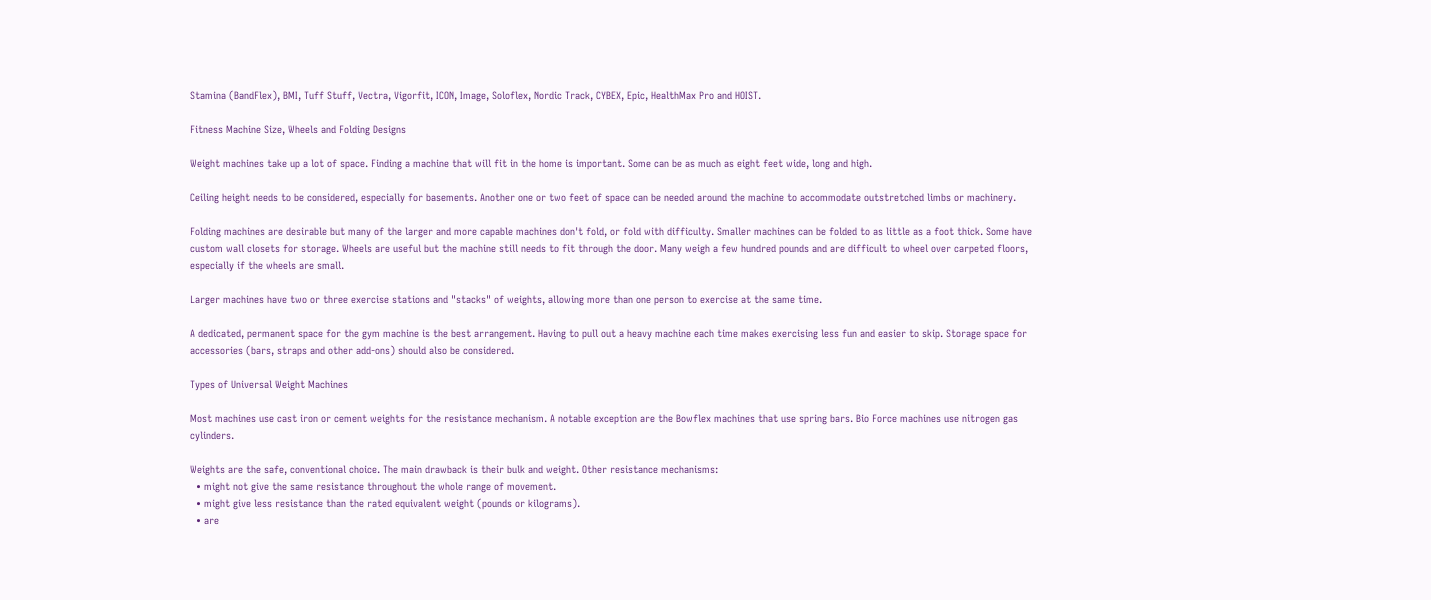Stamina (BandFlex), BMI, Tuff Stuff, Vectra, Vigorfit, ICON, Image, Soloflex, Nordic Track, CYBEX, Epic, HealthMax Pro and HOIST.

Fitness Machine Size, Wheels and Folding Designs

Weight machines take up a lot of space. Finding a machine that will fit in the home is important. Some can be as much as eight feet wide, long and high.

Ceiling height needs to be considered, especially for basements. Another one or two feet of space can be needed around the machine to accommodate outstretched limbs or machinery.

Folding machines are desirable but many of the larger and more capable machines don't fold, or fold with difficulty. Smaller machines can be folded to as little as a foot thick. Some have custom wall closets for storage. Wheels are useful but the machine still needs to fit through the door. Many weigh a few hundred pounds and are difficult to wheel over carpeted floors, especially if the wheels are small.

Larger machines have two or three exercise stations and "stacks" of weights, allowing more than one person to exercise at the same time.

A dedicated, permanent space for the gym machine is the best arrangement. Having to pull out a heavy machine each time makes exercising less fun and easier to skip. Storage space for accessories (bars, straps and other add-ons) should also be considered.

Types of Universal Weight Machines

Most machines use cast iron or cement weights for the resistance mechanism. A notable exception are the Bowflex machines that use spring bars. Bio Force machines use nitrogen gas cylinders.

Weights are the safe, conventional choice. The main drawback is their bulk and weight. Other resistance mechanisms:
  • might not give the same resistance throughout the whole range of movement.
  • might give less resistance than the rated equivalent weight (pounds or kilograms).
  • are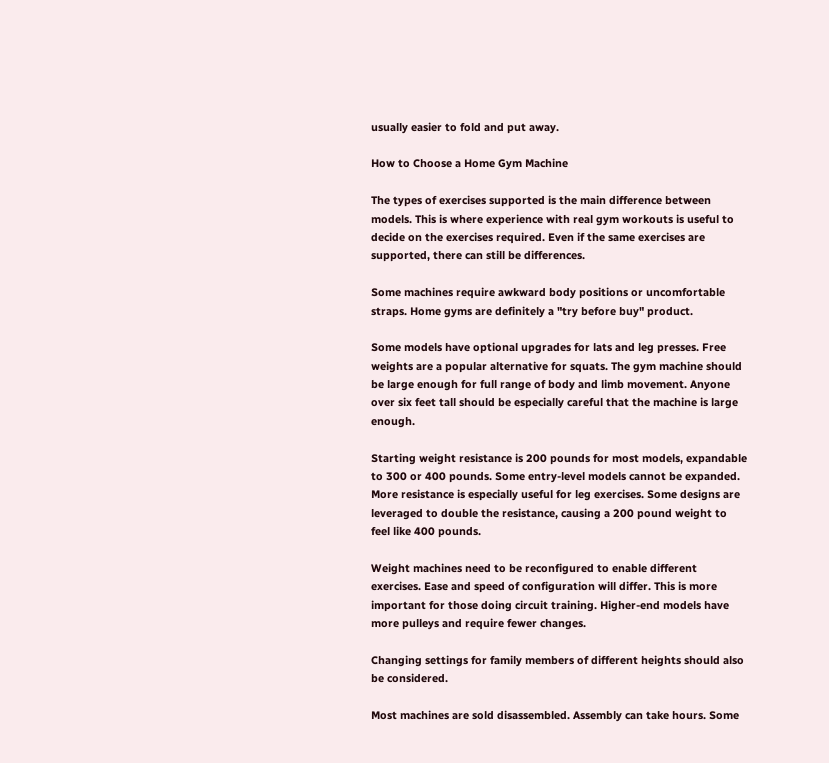usually easier to fold and put away.

How to Choose a Home Gym Machine

The types of exercises supported is the main difference between models. This is where experience with real gym workouts is useful to decide on the exercises required. Even if the same exercises are supported, there can still be differences.

Some machines require awkward body positions or uncomfortable straps. Home gyms are definitely a "try before buy" product.

Some models have optional upgrades for lats and leg presses. Free weights are a popular alternative for squats. The gym machine should be large enough for full range of body and limb movement. Anyone over six feet tall should be especially careful that the machine is large enough.

Starting weight resistance is 200 pounds for most models, expandable to 300 or 400 pounds. Some entry-level models cannot be expanded. More resistance is especially useful for leg exercises. Some designs are leveraged to double the resistance, causing a 200 pound weight to feel like 400 pounds.

Weight machines need to be reconfigured to enable different exercises. Ease and speed of configuration will differ. This is more important for those doing circuit training. Higher-end models have more pulleys and require fewer changes.

Changing settings for family members of different heights should also be considered.

Most machines are sold disassembled. Assembly can take hours. Some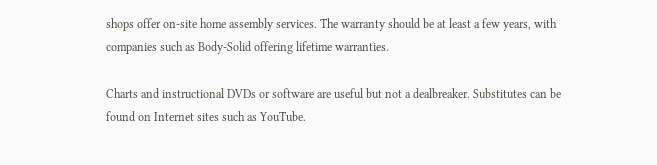shops offer on-site home assembly services. The warranty should be at least a few years, with companies such as Body-Solid offering lifetime warranties.

Charts and instructional DVDs or software are useful but not a dealbreaker. Substitutes can be found on Internet sites such as YouTube.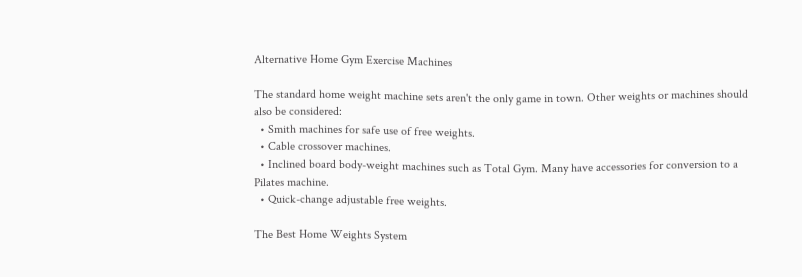Alternative Home Gym Exercise Machines

The standard home weight machine sets aren't the only game in town. Other weights or machines should also be considered:
  • Smith machines for safe use of free weights.
  • Cable crossover machines.
  • Inclined board body-weight machines such as Total Gym. Many have accessories for conversion to a Pilates machine.
  • Quick-change adjustable free weights.

The Best Home Weights System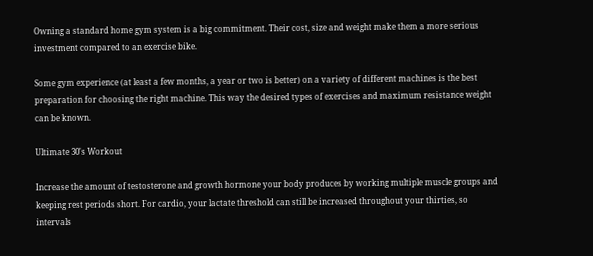Owning a standard home gym system is a big commitment. Their cost, size and weight make them a more serious investment compared to an exercise bike.

Some gym experience (at least a few months, a year or two is better) on a variety of different machines is the best preparation for choosing the right machine. This way the desired types of exercises and maximum resistance weight can be known.

Ultimate 30's Workout

Increase the amount of testosterone and growth hormone your body produces by working multiple muscle groups and keeping rest periods short. For cardio, your lactate threshold can still be increased throughout your thirties, so intervals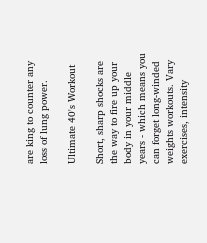are king to counter any loss of lung power.

Ultimate 40's Workout

Short, sharp shocks are the way to fire up your body in your middle years - which means you can forget long-winded weights workouts. Vary exercises, intensity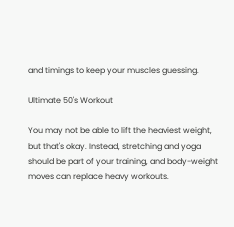and timings to keep your muscles guessing.

Ultimate 50's Workout

You may not be able to lift the heaviest weight, but that's okay. Instead, stretching and yoga should be part of your training, and body-weight moves can replace heavy workouts.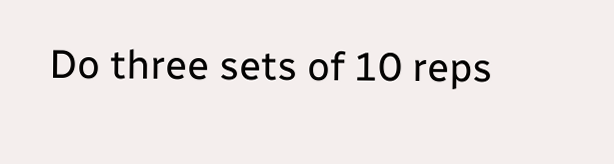Do three sets of 10 reps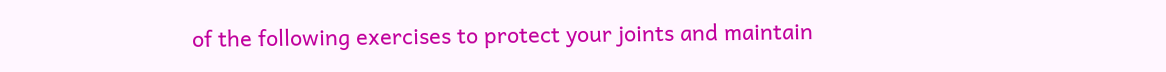of the following exercises to protect your joints and maintain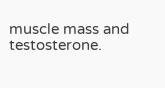muscle mass and testosterone.